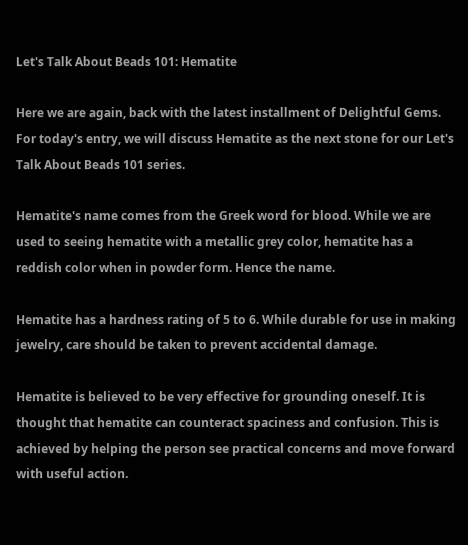Let's Talk About Beads 101: Hematite

Here we are again, back with the latest installment of Delightful Gems. For today's entry, we will discuss Hematite as the next stone for our Let's Talk About Beads 101 series.

Hematite's name comes from the Greek word for blood. While we are used to seeing hematite with a metallic grey color, hematite has a reddish color when in powder form. Hence the name.

Hematite has a hardness rating of 5 to 6. While durable for use in making jewelry, care should be taken to prevent accidental damage.

Hematite is believed to be very effective for grounding oneself. It is thought that hematite can counteract spaciness and confusion. This is achieved by helping the person see practical concerns and move forward with useful action.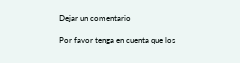Dejar un comentario

Por favor tenga en cuenta que los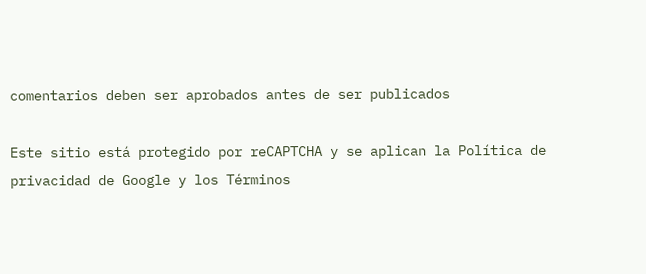comentarios deben ser aprobados antes de ser publicados

Este sitio está protegido por reCAPTCHA y se aplican la Política de privacidad de Google y los Términos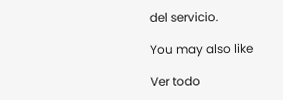del servicio.

You may also like

Ver todo